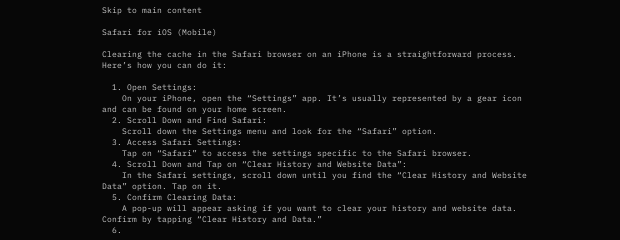Skip to main content

Safari for iOS (Mobile)

Clearing the cache in the Safari browser on an iPhone is a straightforward process. Here’s how you can do it:

  1. Open Settings:
    On your iPhone, open the “Settings” app. It’s usually represented by a gear icon and can be found on your home screen.
  2. Scroll Down and Find Safari:
    Scroll down the Settings menu and look for the “Safari” option.
  3. Access Safari Settings:
    Tap on “Safari” to access the settings specific to the Safari browser.
  4. Scroll Down and Tap on “Clear History and Website Data”:
    In the Safari settings, scroll down until you find the “Clear History and Website Data” option. Tap on it.
  5. Confirm Clearing Data:
    A pop-up will appear asking if you want to clear your history and website data. Confirm by tapping “Clear History and Data.”
  6.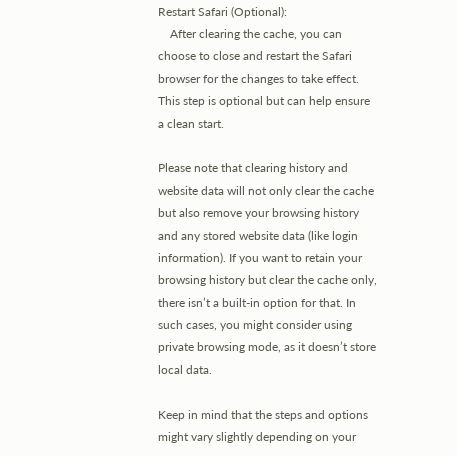Restart Safari (Optional):
    After clearing the cache, you can choose to close and restart the Safari browser for the changes to take effect. This step is optional but can help ensure a clean start.

Please note that clearing history and website data will not only clear the cache but also remove your browsing history and any stored website data (like login information). If you want to retain your browsing history but clear the cache only, there isn’t a built-in option for that. In such cases, you might consider using private browsing mode, as it doesn’t store local data.

Keep in mind that the steps and options might vary slightly depending on your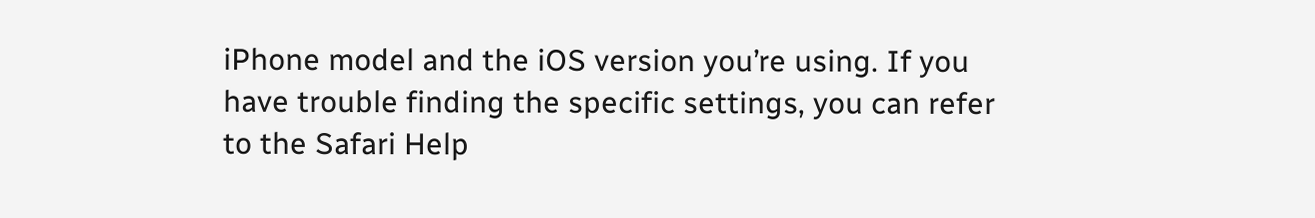iPhone model and the iOS version you’re using. If you have trouble finding the specific settings, you can refer to the Safari Help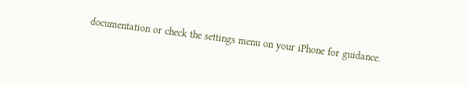documentation or check the settings menu on your iPhone for guidance.